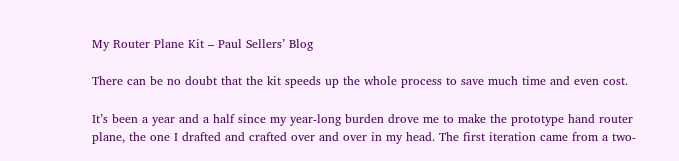My Router Plane Kit – Paul Sellers’ Blog

There can be no doubt that the kit speeds up the whole process to save much time and even cost.

It’s been a year and a half since my year-long burden drove me to make the prototype hand router plane, the one I drafted and crafted over and over in my head. The first iteration came from a two-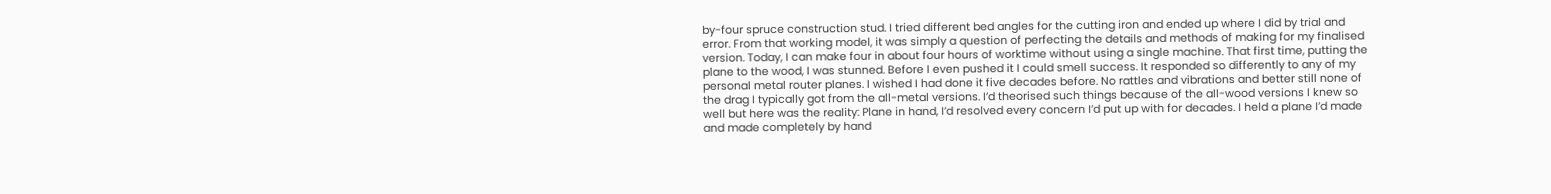by-four spruce construction stud. I tried different bed angles for the cutting iron and ended up where I did by trial and error. From that working model, it was simply a question of perfecting the details and methods of making for my finalised version. Today, I can make four in about four hours of worktime without using a single machine. That first time, putting the plane to the wood, I was stunned. Before I even pushed it I could smell success. It responded so differently to any of my personal metal router planes. I wished I had done it five decades before. No rattles and vibrations and better still none of the drag I typically got from the all-metal versions. I’d theorised such things because of the all-wood versions I knew so well but here was the reality: Plane in hand, I’d resolved every concern I’d put up with for decades. I held a plane I’d made and made completely by hand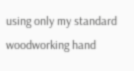using only my standard woodworking hand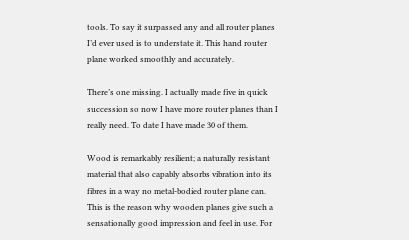tools. To say it surpassed any and all router planes I’d ever used is to understate it. This hand router plane worked smoothly and accurately.

There’s one missing. I actually made five in quick succession so now I have more router planes than I really need. To date I have made 30 of them.

Wood is remarkably resilient; a naturally resistant material that also capably absorbs vibration into its fibres in a way no metal-bodied router plane can. This is the reason why wooden planes give such a sensationally good impression and feel in use. For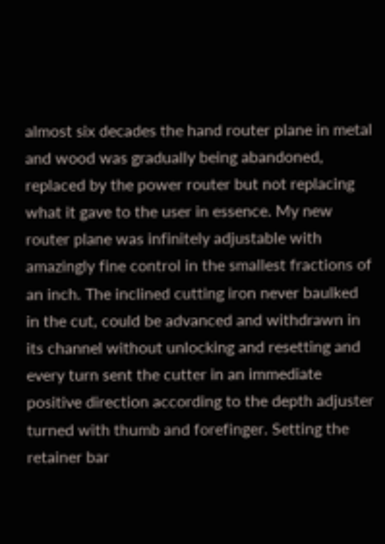almost six decades the hand router plane in metal and wood was gradually being abandoned, replaced by the power router but not replacing what it gave to the user in essence. My new router plane was infinitely adjustable with amazingly fine control in the smallest fractions of an inch. The inclined cutting iron never baulked in the cut, could be advanced and withdrawn in its channel without unlocking and resetting and every turn sent the cutter in an immediate positive direction according to the depth adjuster turned with thumb and forefinger. Setting the retainer bar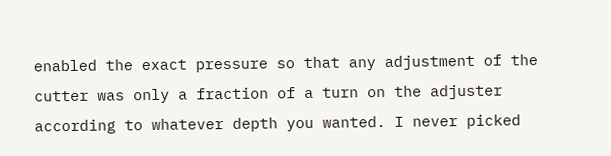enabled the exact pressure so that any adjustment of the cutter was only a fraction of a turn on the adjuster according to whatever depth you wanted. I never picked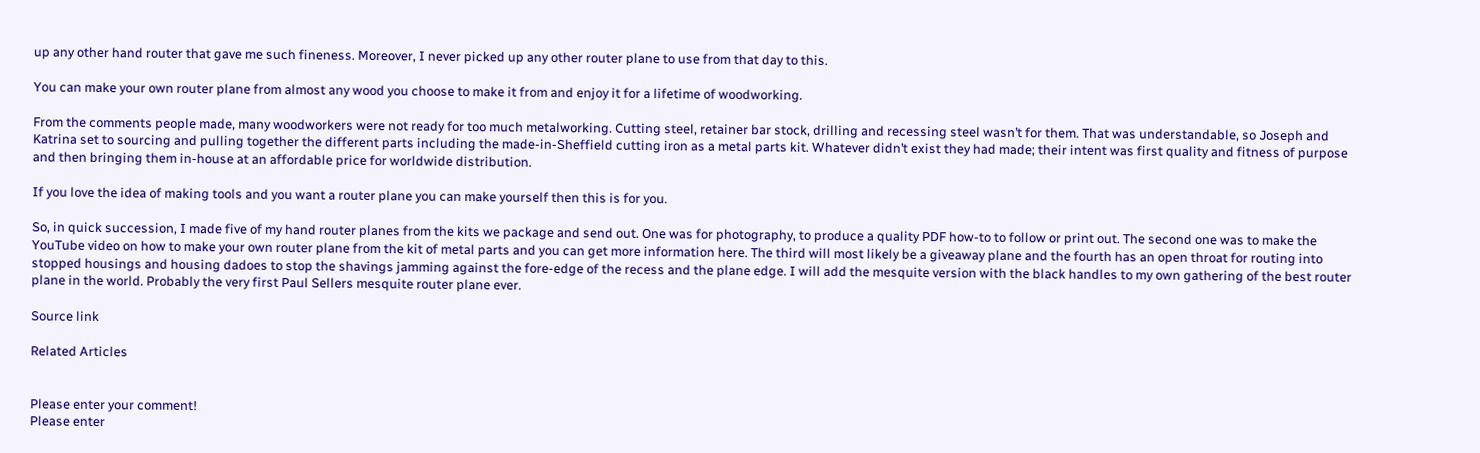up any other hand router that gave me such fineness. Moreover, I never picked up any other router plane to use from that day to this.

You can make your own router plane from almost any wood you choose to make it from and enjoy it for a lifetime of woodworking.

From the comments people made, many woodworkers were not ready for too much metalworking. Cutting steel, retainer bar stock, drilling and recessing steel wasn’t for them. That was understandable, so Joseph and Katrina set to sourcing and pulling together the different parts including the made-in-Sheffield cutting iron as a metal parts kit. Whatever didn’t exist they had made; their intent was first quality and fitness of purpose and then bringing them in-house at an affordable price for worldwide distribution.

If you love the idea of making tools and you want a router plane you can make yourself then this is for you.

So, in quick succession, I made five of my hand router planes from the kits we package and send out. One was for photography, to produce a quality PDF how-to to follow or print out. The second one was to make the YouTube video on how to make your own router plane from the kit of metal parts and you can get more information here. The third will most likely be a giveaway plane and the fourth has an open throat for routing into stopped housings and housing dadoes to stop the shavings jamming against the fore-edge of the recess and the plane edge. I will add the mesquite version with the black handles to my own gathering of the best router plane in the world. Probably the very first Paul Sellers mesquite router plane ever.

Source link

Related Articles


Please enter your comment!
Please enter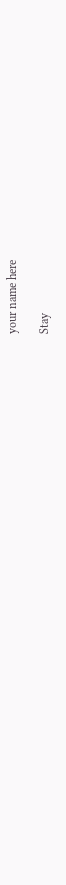your name here

Stay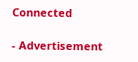Connected

- Advertisement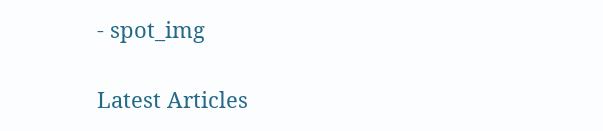- spot_img

Latest Articles